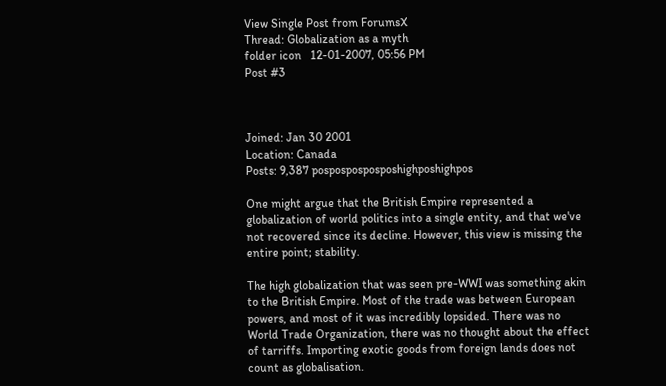View Single Post from ForumsX
Thread: Globalization as a myth
folder icon   12-01-2007, 05:56 PM
Post #3



Joined: Jan 30 2001
Location: Canada
Posts: 9,387 posposposposposhighposhighpos

One might argue that the British Empire represented a globalization of world politics into a single entity, and that we've not recovered since its decline. However, this view is missing the entire point; stability.

The high globalization that was seen pre-WWI was something akin to the British Empire. Most of the trade was between European powers, and most of it was incredibly lopsided. There was no World Trade Organization, there was no thought about the effect of tarriffs. Importing exotic goods from foreign lands does not count as globalisation.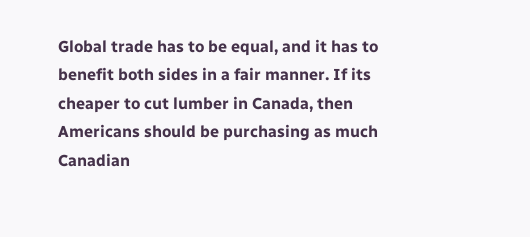Global trade has to be equal, and it has to benefit both sides in a fair manner. If its cheaper to cut lumber in Canada, then Americans should be purchasing as much Canadian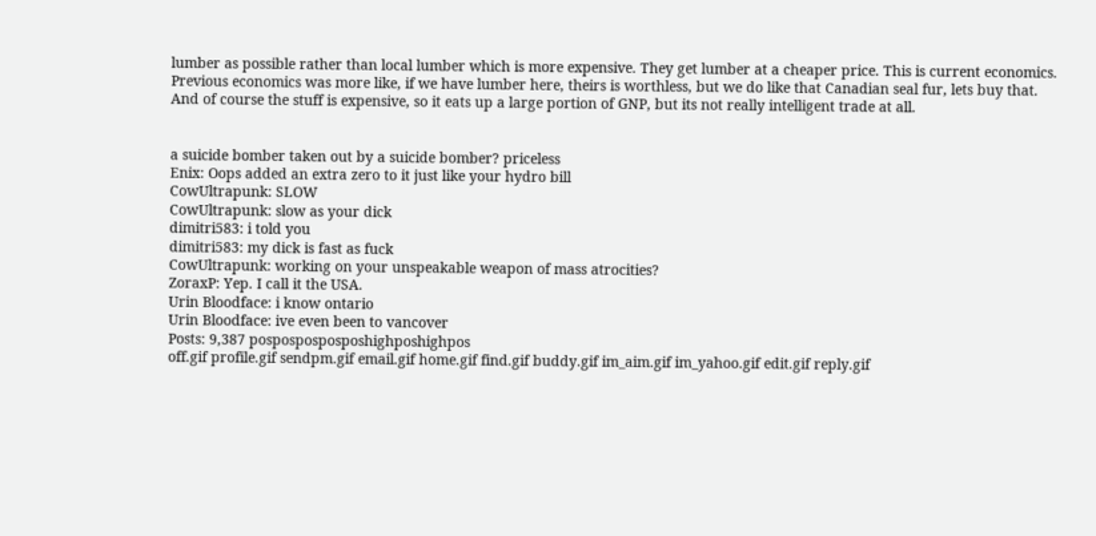lumber as possible rather than local lumber which is more expensive. They get lumber at a cheaper price. This is current economics. Previous economics was more like, if we have lumber here, theirs is worthless, but we do like that Canadian seal fur, lets buy that. And of course the stuff is expensive, so it eats up a large portion of GNP, but its not really intelligent trade at all.


a suicide bomber taken out by a suicide bomber? priceless
Enix: Oops added an extra zero to it just like your hydro bill
CowUltrapunk: SLOW
CowUltrapunk: slow as your dick
dimitri583: i told you
dimitri583: my dick is fast as fuck
CowUltrapunk: working on your unspeakable weapon of mass atrocities?
ZoraxP: Yep. I call it the USA.
Urin Bloodface: i know ontario
Urin Bloodface: ive even been to vancover
Posts: 9,387 posposposposposhighposhighpos
off.gif profile.gif sendpm.gif email.gif home.gif find.gif buddy.gif im_aim.gif im_yahoo.gif edit.gif reply.gif